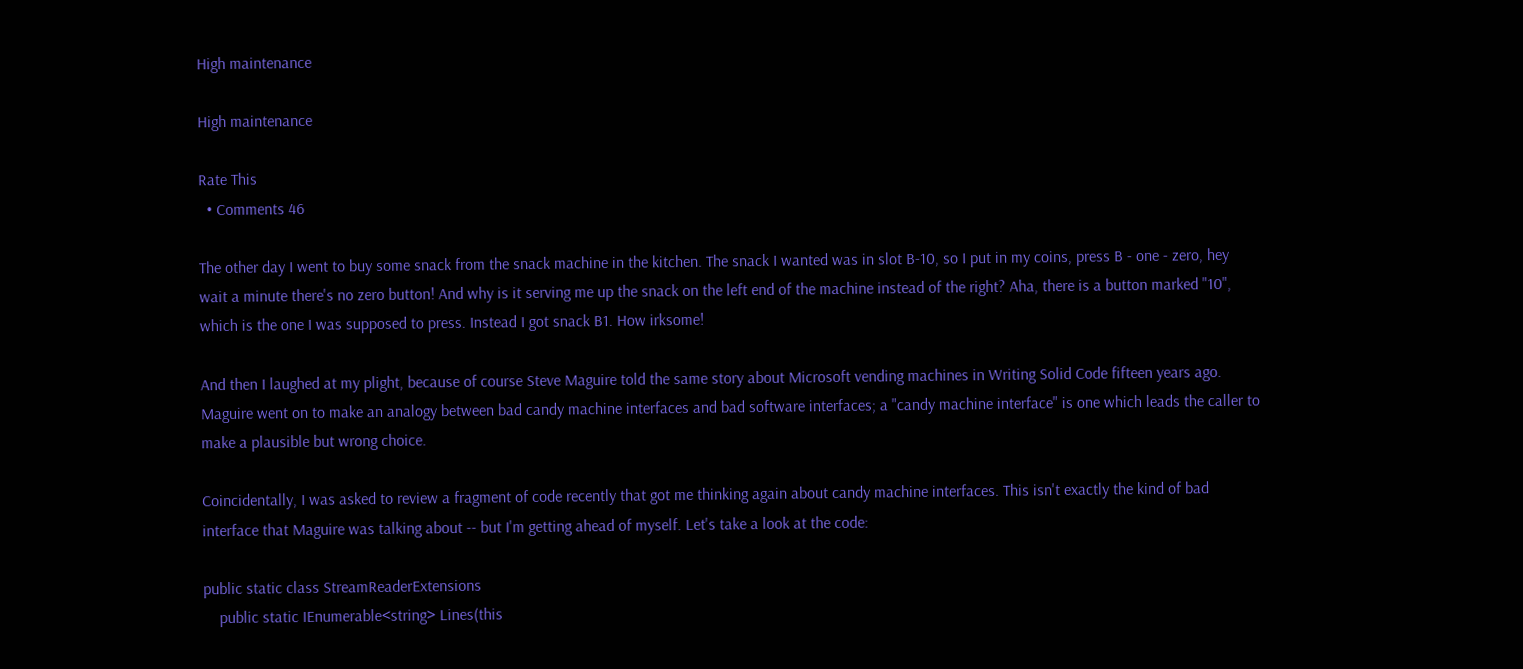High maintenance

High maintenance

Rate This
  • Comments 46

The other day I went to buy some snack from the snack machine in the kitchen. The snack I wanted was in slot B-10, so I put in my coins, press B - one - zero, hey wait a minute there's no zero button! And why is it serving me up the snack on the left end of the machine instead of the right? Aha, there is a button marked "10", which is the one I was supposed to press. Instead I got snack B1. How irksome!

And then I laughed at my plight, because of course Steve Maguire told the same story about Microsoft vending machines in Writing Solid Code fifteen years ago. Maguire went on to make an analogy between bad candy machine interfaces and bad software interfaces; a "candy machine interface" is one which leads the caller to make a plausible but wrong choice.

Coincidentally, I was asked to review a fragment of code recently that got me thinking again about candy machine interfaces. This isn't exactly the kind of bad interface that Maguire was talking about -- but I'm getting ahead of myself. Let's take a look at the code:

public static class StreamReaderExtensions
    public static IEnumerable<string> Lines(this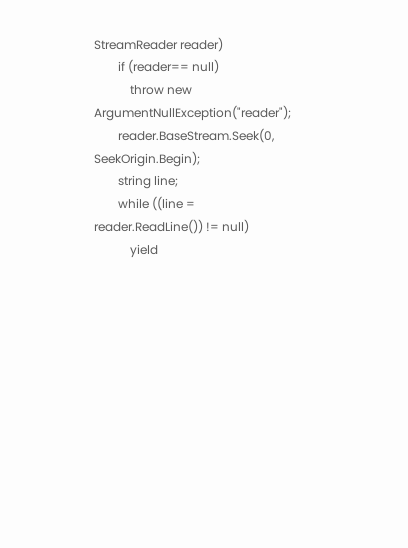StreamReader reader)
        if (reader== null)
            throw new ArgumentNullException("reader");
        reader.BaseStream.Seek(0, SeekOrigin.Begin);
        string line;
        while ((line = reader.ReadLine()) != null)
            yield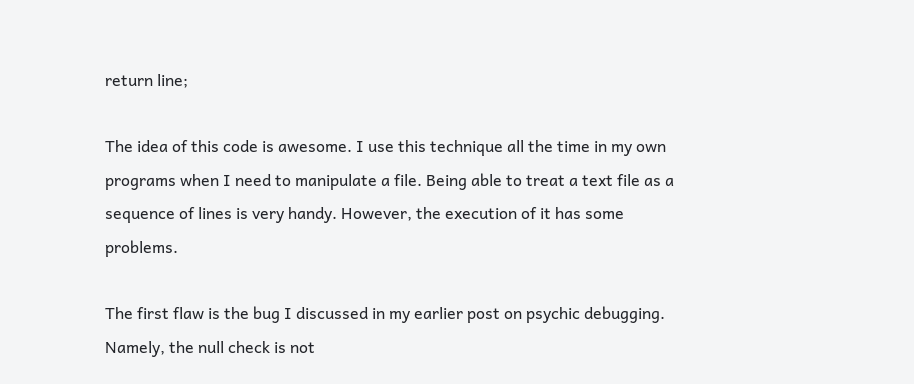return line;

The idea of this code is awesome. I use this technique all the time in my own programs when I need to manipulate a file. Being able to treat a text file as a sequence of lines is very handy. However, the execution of it has some problems.

The first flaw is the bug I discussed in my earlier post on psychic debugging. Namely, the null check is not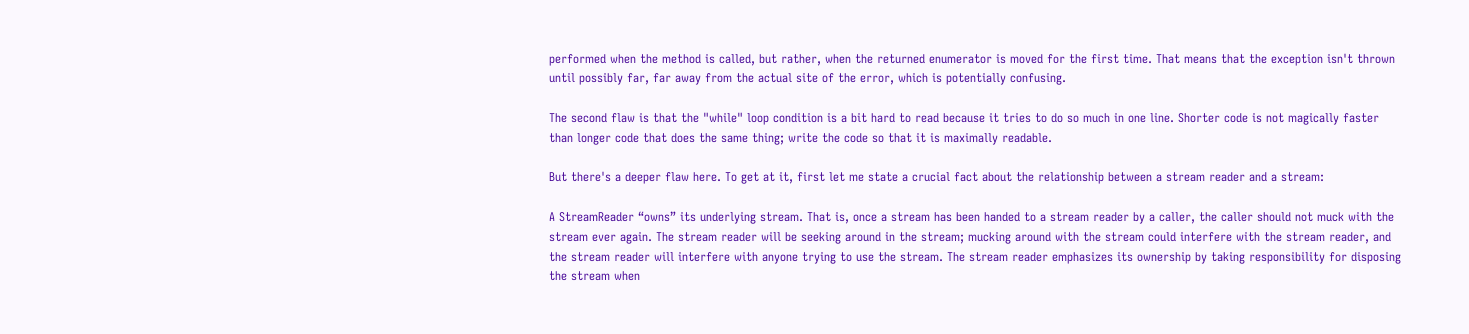performed when the method is called, but rather, when the returned enumerator is moved for the first time. That means that the exception isn't thrown until possibly far, far away from the actual site of the error, which is potentially confusing.

The second flaw is that the "while" loop condition is a bit hard to read because it tries to do so much in one line. Shorter code is not magically faster than longer code that does the same thing; write the code so that it is maximally readable.

But there's a deeper flaw here. To get at it, first let me state a crucial fact about the relationship between a stream reader and a stream:

A StreamReader “owns” its underlying stream. That is, once a stream has been handed to a stream reader by a caller, the caller should not muck with the stream ever again. The stream reader will be seeking around in the stream; mucking around with the stream could interfere with the stream reader, and the stream reader will interfere with anyone trying to use the stream. The stream reader emphasizes its ownership by taking responsibility for disposing the stream when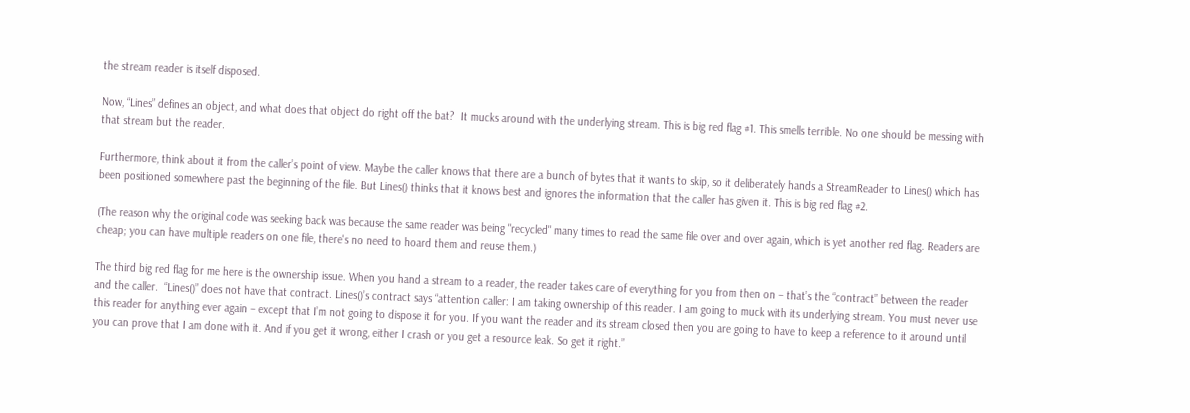the stream reader is itself disposed.

Now, “Lines” defines an object, and what does that object do right off the bat?  It mucks around with the underlying stream. This is big red flag #1. This smells terrible. No one should be messing with that stream but the reader.

Furthermore, think about it from the caller’s point of view. Maybe the caller knows that there are a bunch of bytes that it wants to skip, so it deliberately hands a StreamReader to Lines() which has been positioned somewhere past the beginning of the file. But Lines() thinks that it knows best and ignores the information that the caller has given it. This is big red flag #2.

(The reason why the original code was seeking back was because the same reader was being "recycled" many times to read the same file over and over again, which is yet another red flag. Readers are cheap; you can have multiple readers on one file, there's no need to hoard them and reuse them.)

The third big red flag for me here is the ownership issue. When you hand a stream to a reader, the reader takes care of everything for you from then on – that’s the “contract” between the reader and the caller.  “Lines()” does not have that contract. Lines()’s contract says “attention caller: I am taking ownership of this reader. I am going to muck with its underlying stream. You must never use this reader for anything ever again – except that I’m not going to dispose it for you. If you want the reader and its stream closed then you are going to have to keep a reference to it around until you can prove that I am done with it. And if you get it wrong, either I crash or you get a resource leak. So get it right.”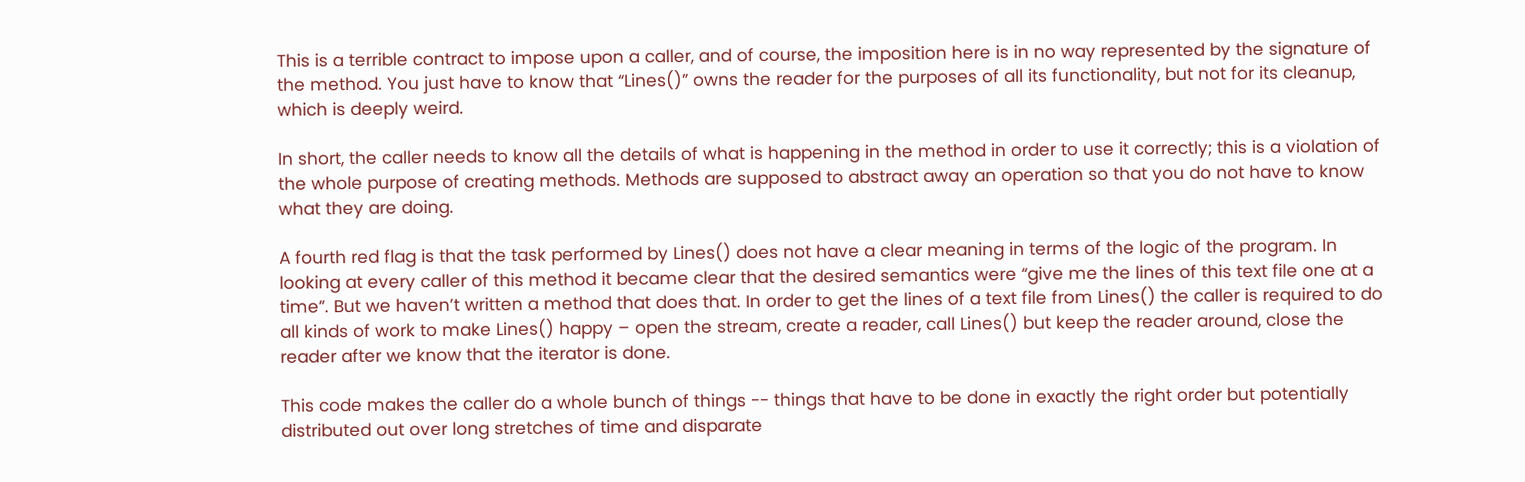This is a terrible contract to impose upon a caller, and of course, the imposition here is in no way represented by the signature of the method. You just have to know that “Lines()” owns the reader for the purposes of all its functionality, but not for its cleanup, which is deeply weird.

In short, the caller needs to know all the details of what is happening in the method in order to use it correctly; this is a violation of the whole purpose of creating methods. Methods are supposed to abstract away an operation so that you do not have to know what they are doing.

A fourth red flag is that the task performed by Lines() does not have a clear meaning in terms of the logic of the program. In looking at every caller of this method it became clear that the desired semantics were “give me the lines of this text file one at a time”. But we haven’t written a method that does that. In order to get the lines of a text file from Lines() the caller is required to do all kinds of work to make Lines() happy – open the stream, create a reader, call Lines() but keep the reader around, close the reader after we know that the iterator is done.

This code makes the caller do a whole bunch of things -- things that have to be done in exactly the right order but potentially distributed out over long stretches of time and disparate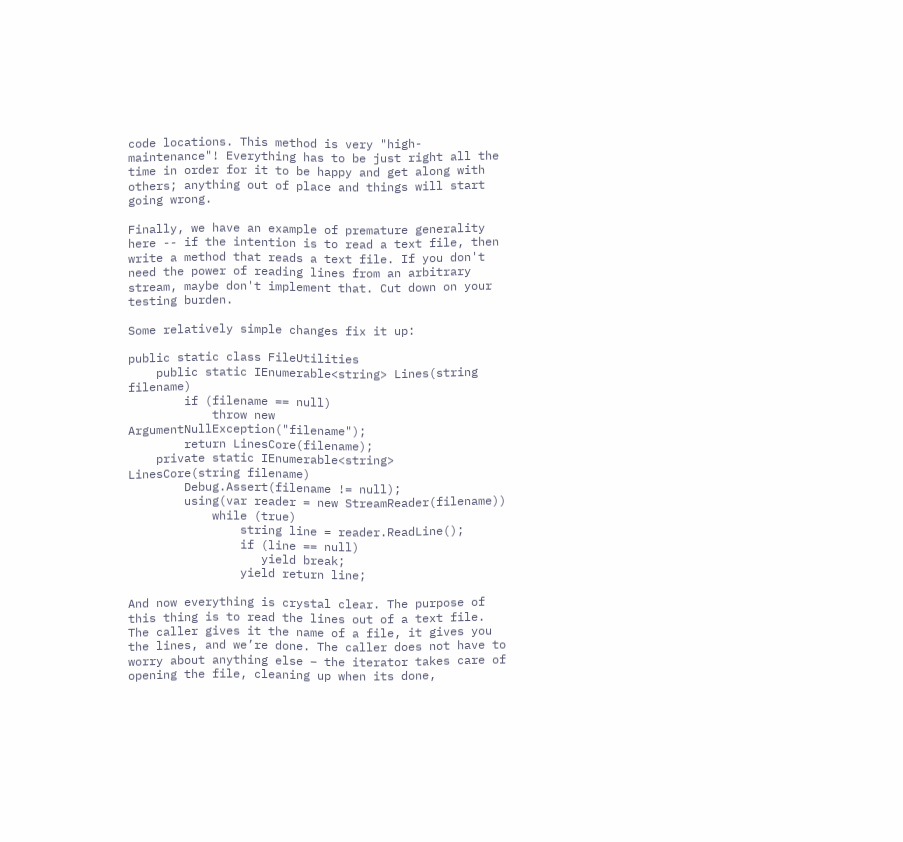code locations. This method is very "high-maintenance"! Everything has to be just right all the time in order for it to be happy and get along with others; anything out of place and things will start going wrong.

Finally, we have an example of premature generality here -- if the intention is to read a text file, then write a method that reads a text file. If you don't need the power of reading lines from an arbitrary stream, maybe don't implement that. Cut down on your testing burden.

Some relatively simple changes fix it up:

public static class FileUtilities
    public static IEnumerable<string> Lines(string filename)
        if (filename == null)
            throw new ArgumentNullException("filename");
        return LinesCore(filename);
    private static IEnumerable<string> LinesCore(string filename)
        Debug.Assert(filename != null);
        using(var reader = new StreamReader(filename))
            while (true)
                string line = reader.ReadLine();
                if (line == null)
                   yield break;
                yield return line;

And now everything is crystal clear. The purpose of this thing is to read the lines out of a text file. The caller gives it the name of a file, it gives you the lines, and we’re done. The caller does not have to worry about anything else – the iterator takes care of opening the file, cleaning up when its done,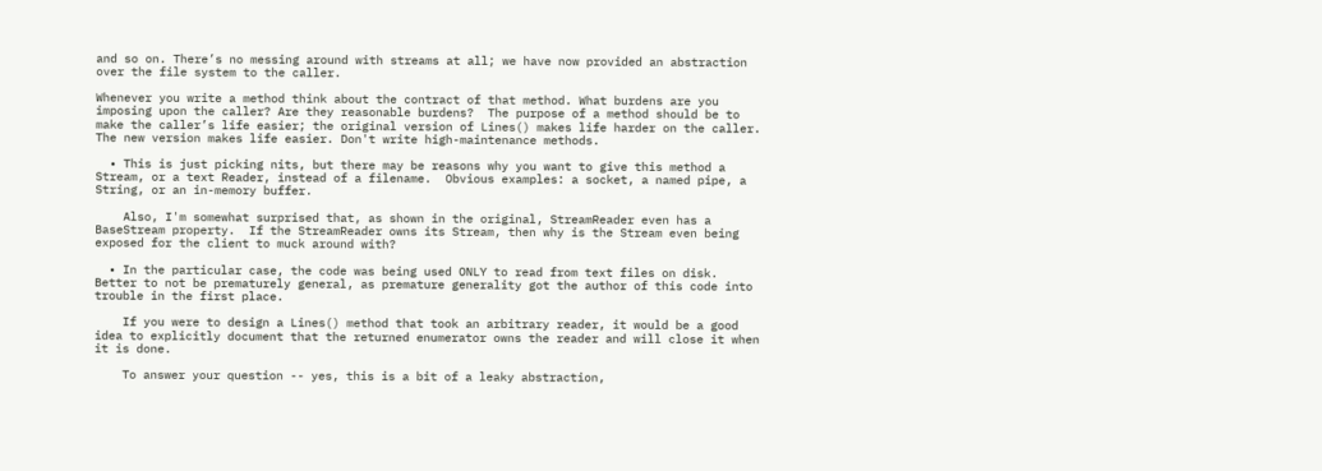and so on. There’s no messing around with streams at all; we have now provided an abstraction over the file system to the caller.

Whenever you write a method think about the contract of that method. What burdens are you imposing upon the caller? Are they reasonable burdens?  The purpose of a method should be to make the caller’s life easier; the original version of Lines() makes life harder on the caller. The new version makes life easier. Don't write high-maintenance methods.

  • This is just picking nits, but there may be reasons why you want to give this method a Stream, or a text Reader, instead of a filename.  Obvious examples: a socket, a named pipe, a String, or an in-memory buffer.

    Also, I'm somewhat surprised that, as shown in the original, StreamReader even has a BaseStream property.  If the StreamReader owns its Stream, then why is the Stream even being exposed for the client to muck around with?

  • In the particular case, the code was being used ONLY to read from text files on disk. Better to not be prematurely general, as premature generality got the author of this code into trouble in the first place.

    If you were to design a Lines() method that took an arbitrary reader, it would be a good idea to explicitly document that the returned enumerator owns the reader and will close it when it is done.

    To answer your question -- yes, this is a bit of a leaky abstraction,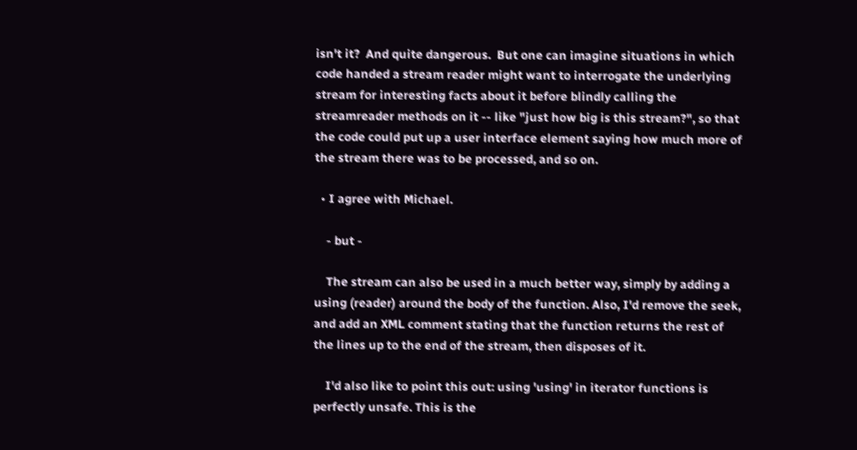isn't it?  And quite dangerous.  But one can imagine situations in which code handed a stream reader might want to interrogate the underlying stream for interesting facts about it before blindly calling the streamreader methods on it -- like "just how big is this stream?", so that the code could put up a user interface element saying how much more of the stream there was to be processed, and so on.

  • I agree with Michael.

    - but -

    The stream can also be used in a much better way, simply by adding a using (reader) around the body of the function. Also, I'd remove the seek, and add an XML comment stating that the function returns the rest of the lines up to the end of the stream, then disposes of it.

    I'd also like to point this out: using 'using' in iterator functions is perfectly unsafe. This is the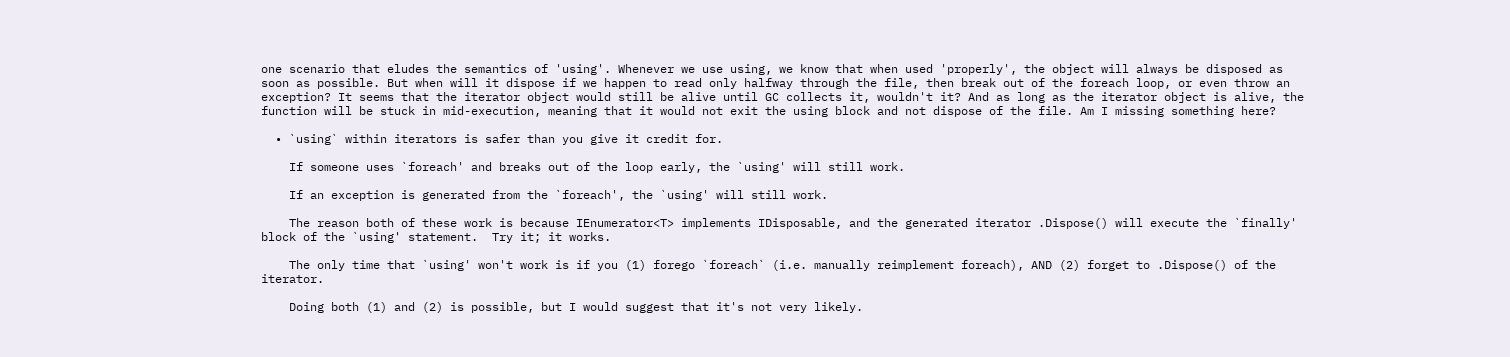one scenario that eludes the semantics of 'using'. Whenever we use using, we know that when used 'properly', the object will always be disposed as soon as possible. But when will it dispose if we happen to read only halfway through the file, then break out of the foreach loop, or even throw an exception? It seems that the iterator object would still be alive until GC collects it, wouldn't it? And as long as the iterator object is alive, the function will be stuck in mid-execution, meaning that it would not exit the using block and not dispose of the file. Am I missing something here?

  • `using` within iterators is safer than you give it credit for.

    If someone uses `foreach' and breaks out of the loop early, the `using' will still work.

    If an exception is generated from the `foreach', the `using' will still work.

    The reason both of these work is because IEnumerator<T> implements IDisposable, and the generated iterator .Dispose() will execute the `finally' block of the `using' statement.  Try it; it works.

    The only time that `using' won't work is if you (1) forego `foreach` (i.e. manually reimplement foreach), AND (2) forget to .Dispose() of the iterator.

    Doing both (1) and (2) is possible, but I would suggest that it's not very likely.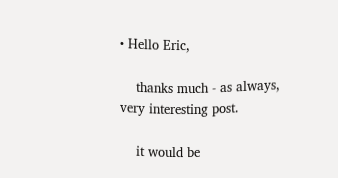• Hello Eric,

    thanks much - as always, very interesting post.

    it would be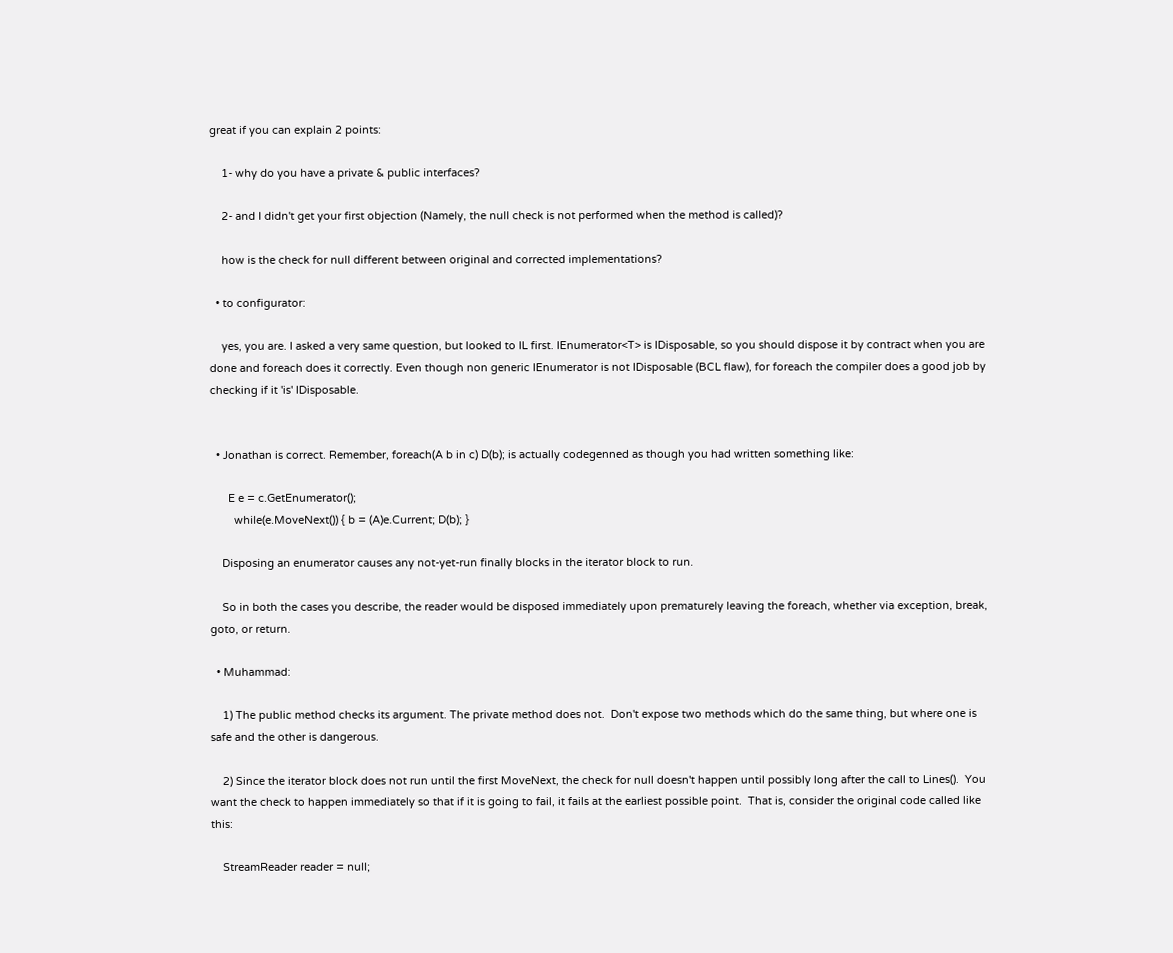great if you can explain 2 points:

    1- why do you have a private & public interfaces?

    2- and I didn't get your first objection (Namely, the null check is not performed when the method is called)?

    how is the check for null different between original and corrected implementations?

  • to configurator:

    yes, you are. I asked a very same question, but looked to IL first. IEnumerator<T> is IDisposable, so you should dispose it by contract when you are done and foreach does it correctly. Even though non generic IEnumerator is not IDisposable (BCL flaw), for foreach the compiler does a good job by checking if it 'is' IDisposable.


  • Jonathan is correct. Remember, foreach(A b in c) D(b); is actually codegenned as though you had written something like:

      E e = c.GetEnumerator();
        while(e.MoveNext()) { b = (A)e.Current; D(b); }

    Disposing an enumerator causes any not-yet-run finally blocks in the iterator block to run.

    So in both the cases you describe, the reader would be disposed immediately upon prematurely leaving the foreach, whether via exception, break, goto, or return.

  • Muhammad:

    1) The public method checks its argument. The private method does not.  Don't expose two methods which do the same thing, but where one is safe and the other is dangerous.

    2) Since the iterator block does not run until the first MoveNext, the check for null doesn't happen until possibly long after the call to Lines().  You want the check to happen immediately so that if it is going to fail, it fails at the earliest possible point.  That is, consider the original code called like this:

    StreamReader reader = null;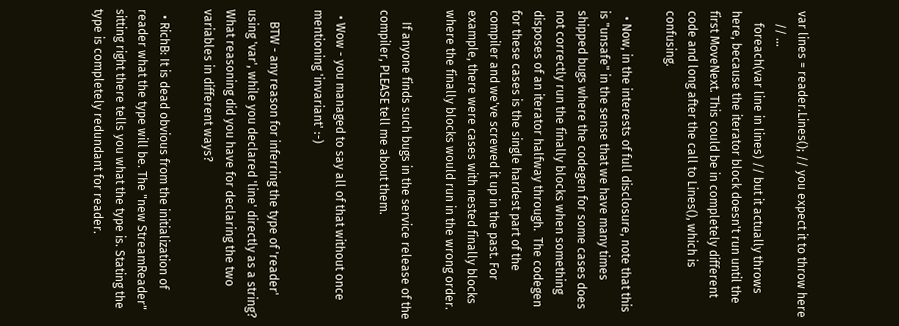var lines = reader.Lines(); // you expect it to throw here
    // ...
    foreach(var line in lines) // but it actually throws here, because the iterator block doesn't run until the first MoveNext. This could be in completely different code and long after the call to Lines(), which is confusing.

  • Now, in the interests of full disclosure, note that this is "unsafe" in the sense that we have many times shipped bugs where the codegen for some cases does not correctly run the finally blocks when something disposes of an iterator halfway through.  The codegen for these cases is the single hardest part of the compiler and we've screwed it up in the past. For example, there were cases with nested finally blocks where the finally blocks would run in the wrong order.

    If anyone finds such bugs in the service release of the compiler, PLEASE tell me about them.

  • Wow - you managed to say all of that without once mentioning 'invariant' :-)

    BTW - any reason for inferring the type of 'reader' using 'var', while you declared 'line' directly as a string? What reasoning did you have for declaring the two variables in different ways?

  • RichB: It is dead obvious from the initialization of reader what the type will be. The "new StreamReader" sitting right there tells you what the type is. Stating the type is completely redundant for reader.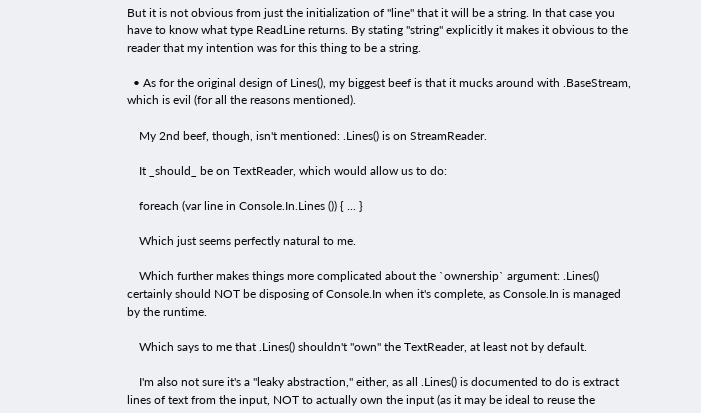But it is not obvious from just the initialization of "line" that it will be a string. In that case you have to know what type ReadLine returns. By stating "string" explicitly it makes it obvious to the reader that my intention was for this thing to be a string.

  • As for the original design of Lines(), my biggest beef is that it mucks around with .BaseStream, which is evil (for all the reasons mentioned).

    My 2nd beef, though, isn't mentioned: .Lines() is on StreamReader.

    It _should_ be on TextReader, which would allow us to do:

    foreach (var line in Console.In.Lines ()) { ... }

    Which just seems perfectly natural to me.

    Which further makes things more complicated about the `ownership` argument: .Lines() certainly should NOT be disposing of Console.In when it's complete, as Console.In is managed by the runtime.

    Which says to me that .Lines() shouldn't "own" the TextReader, at least not by default.

    I'm also not sure it's a "leaky abstraction," either, as all .Lines() is documented to do is extract lines of text from the input, NOT to actually own the input (as it may be ideal to reuse the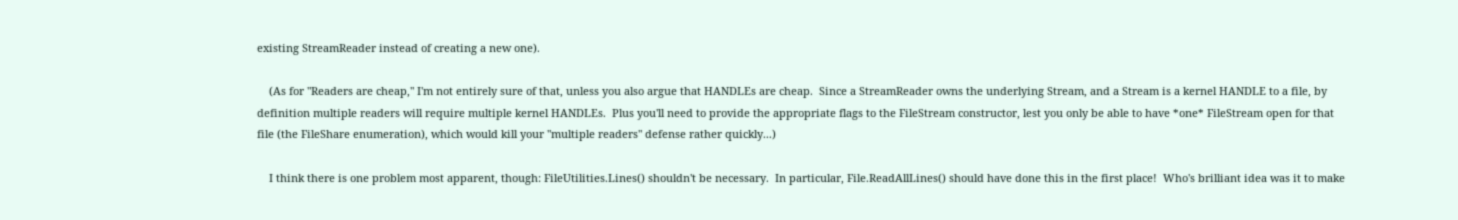existing StreamReader instead of creating a new one).

    (As for "Readers are cheap," I'm not entirely sure of that, unless you also argue that HANDLEs are cheap.  Since a StreamReader owns the underlying Stream, and a Stream is a kernel HANDLE to a file, by definition multiple readers will require multiple kernel HANDLEs.  Plus you'll need to provide the appropriate flags to the FileStream constructor, lest you only be able to have *one* FileStream open for that file (the FileShare enumeration), which would kill your "multiple readers" defense rather quickly...)

    I think there is one problem most apparent, though: FileUtilities.Lines() shouldn't be necessary.  In particular, File.ReadAllLines() should have done this in the first place!  Who's brilliant idea was it to make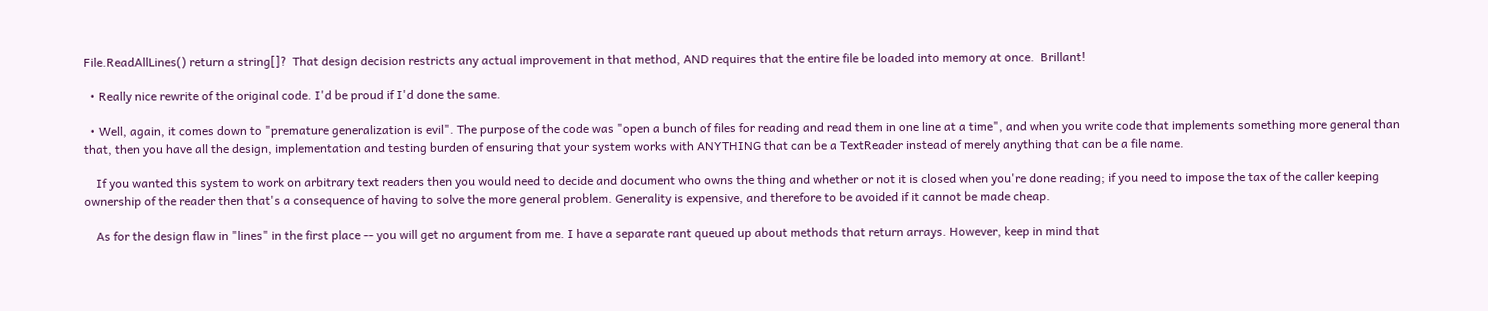File.ReadAllLines() return a string[]?  That design decision restricts any actual improvement in that method, AND requires that the entire file be loaded into memory at once.  Brillant!

  • Really nice rewrite of the original code. I'd be proud if I'd done the same.

  • Well, again, it comes down to "premature generalization is evil". The purpose of the code was "open a bunch of files for reading and read them in one line at a time", and when you write code that implements something more general than that, then you have all the design, implementation and testing burden of ensuring that your system works with ANYTHING that can be a TextReader instead of merely anything that can be a file name.

    If you wanted this system to work on arbitrary text readers then you would need to decide and document who owns the thing and whether or not it is closed when you're done reading; if you need to impose the tax of the caller keeping ownership of the reader then that's a consequence of having to solve the more general problem. Generality is expensive, and therefore to be avoided if it cannot be made cheap.

    As for the design flaw in "lines" in the first place -- you will get no argument from me. I have a separate rant queued up about methods that return arrays. However, keep in mind that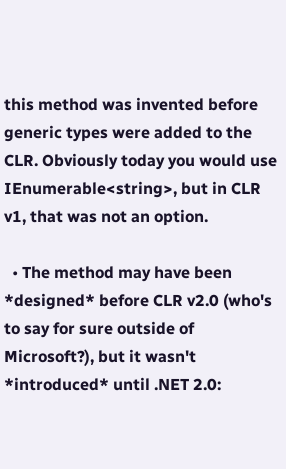this method was invented before generic types were added to the CLR. Obviously today you would use IEnumerable<string>, but in CLR v1, that was not an option.

  • The method may have been *designed* before CLR v2.0 (who's to say for sure outside of Microsoft?), but it wasn't *introduced* until .NET 2.0: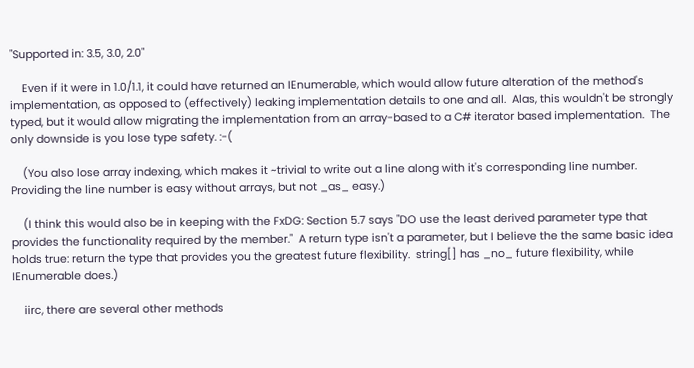"Supported in: 3.5, 3.0, 2.0"

    Even if it were in 1.0/1.1, it could have returned an IEnumerable, which would allow future alteration of the method's implementation, as opposed to (effectively) leaking implementation details to one and all.  Alas, this wouldn't be strongly typed, but it would allow migrating the implementation from an array-based to a C# iterator based implementation.  The only downside is you lose type safety. :-(

    (You also lose array indexing, which makes it ~trivial to write out a line along with it's corresponding line number.  Providing the line number is easy without arrays, but not _as_ easy.)

    (I think this would also be in keeping with the FxDG: Section 5.7 says "DO use the least derived parameter type that provides the functionality required by the member."  A return type isn't a parameter, but I believe the the same basic idea holds true: return the type that provides you the greatest future flexibility.  string[] has _no_ future flexibility, while IEnumerable does.)

    iirc, there are several other methods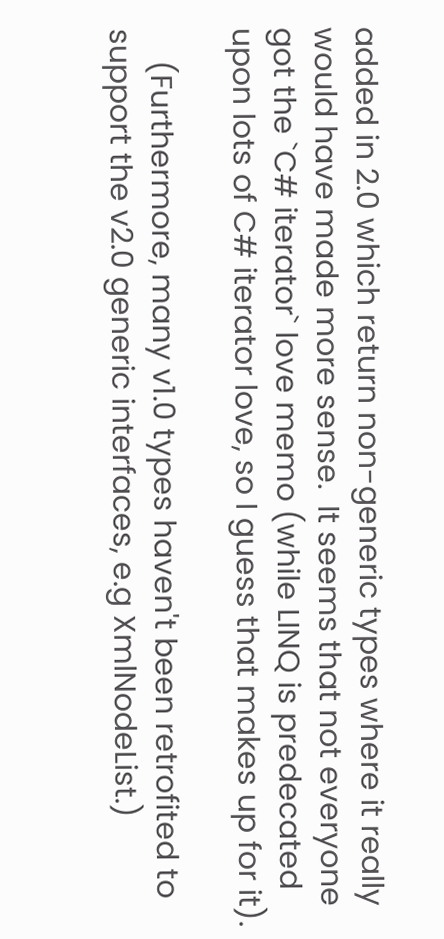added in 2.0 which return non-generic types where it really would have made more sense.  It seems that not everyone got the `C# iterator` love memo (while LINQ is predecated upon lots of C# iterator love, so I guess that makes up for it).

    (Furthermore, many v1.0 types haven't been retrofited to support the v2.0 generic interfaces, e.g XmlNodeList.)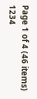Page 1 of 4 (46 items) 1234